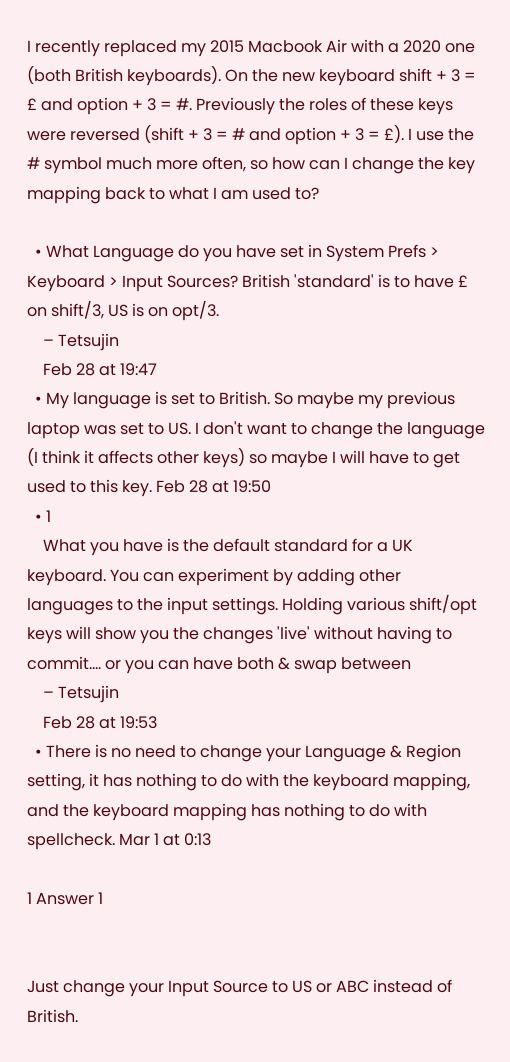I recently replaced my 2015 Macbook Air with a 2020 one (both British keyboards). On the new keyboard shift + 3 = £ and option + 3 = #. Previously the roles of these keys were reversed (shift + 3 = # and option + 3 = £). I use the # symbol much more often, so how can I change the key mapping back to what I am used to?

  • What Language do you have set in System Prefs > Keyboard > Input Sources? British 'standard' is to have £ on shift/3, US is on opt/3.
    – Tetsujin
    Feb 28 at 19:47
  • My language is set to British. So maybe my previous laptop was set to US. I don't want to change the language (I think it affects other keys) so maybe I will have to get used to this key. Feb 28 at 19:50
  • 1
    What you have is the default standard for a UK keyboard. You can experiment by adding other languages to the input settings. Holding various shift/opt keys will show you the changes 'live' without having to commit…. or you can have both & swap between
    – Tetsujin
    Feb 28 at 19:53
  • There is no need to change your Language & Region setting, it has nothing to do with the keyboard mapping, and the keyboard mapping has nothing to do with spellcheck. Mar 1 at 0:13

1 Answer 1


Just change your Input Source to US or ABC instead of British.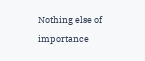Nothing else of importance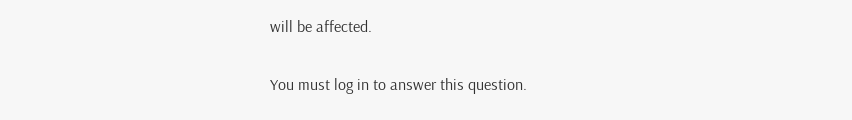will be affected.

You must log in to answer this question.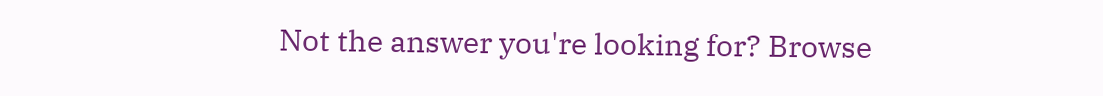Not the answer you're looking for? Browse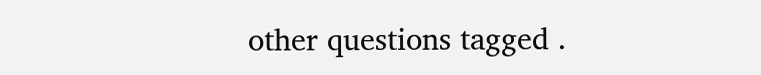other questions tagged .